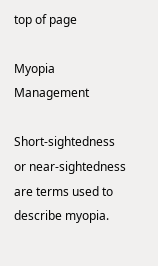top of page

Myopia Management

Short-sightedness or near-sightedness are terms used to describe myopia.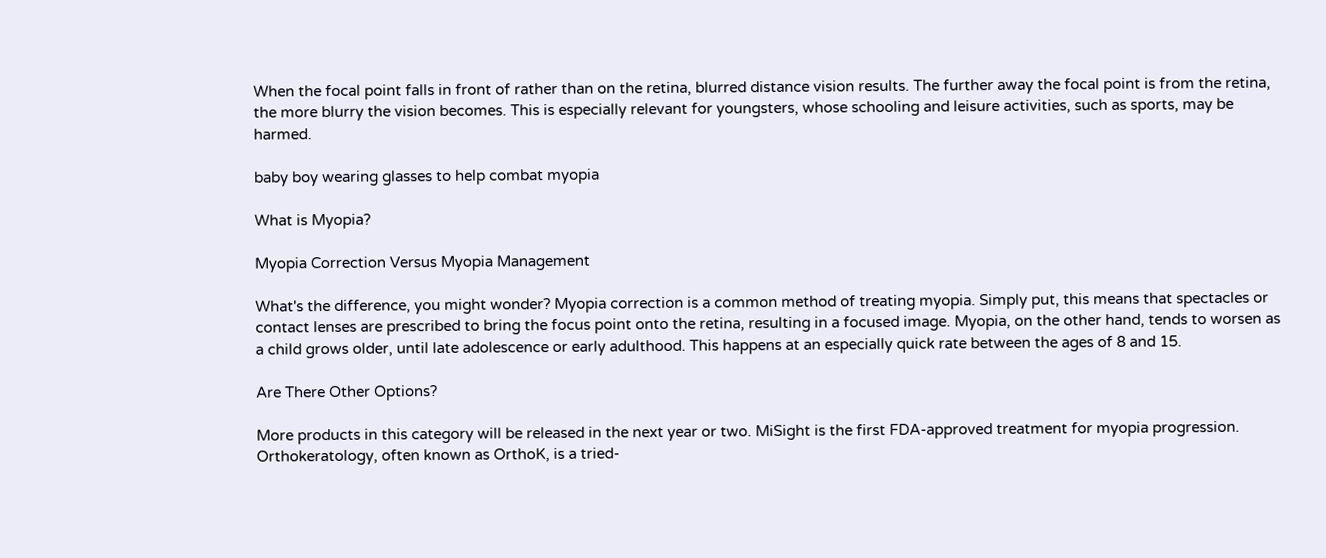When the focal point falls in front of rather than on the retina, blurred distance vision results. The further away the focal point is from the retina, the more blurry the vision becomes. This is especially relevant for youngsters, whose schooling and leisure activities, such as sports, may be harmed.

baby boy wearing glasses to help combat myopia

What is Myopia?

Myopia Correction Versus Myopia Management

What's the difference, you might wonder? Myopia correction is a common method of treating myopia. Simply put, this means that spectacles or contact lenses are prescribed to bring the focus point onto the retina, resulting in a focused image. Myopia, on the other hand, tends to worsen as a child grows older, until late adolescence or early adulthood. This happens at an especially quick rate between the ages of 8 and 15.

Are There Other Options?

More products in this category will be released in the next year or two. MiSight is the first FDA-approved treatment for myopia progression. Orthokeratology, often known as OrthoK, is a tried-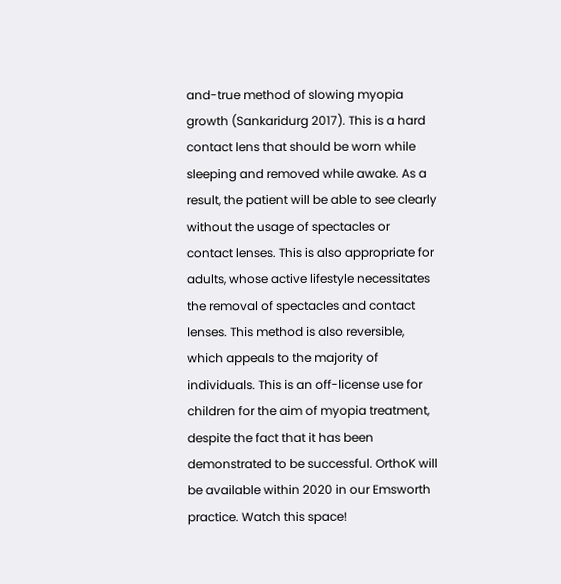and-true method of slowing myopia growth (Sankaridurg 2017). This is a hard contact lens that should be worn while sleeping and removed while awake. As a result, the patient will be able to see clearly without the usage of spectacles or contact lenses. This is also appropriate for adults, whose active lifestyle necessitates the removal of spectacles and contact lenses. This method is also reversible, which appeals to the majority of individuals. This is an off-license use for children for the aim of myopia treatment, despite the fact that it has been demonstrated to be successful. OrthoK will be available within 2020 in our Emsworth practice. Watch this space!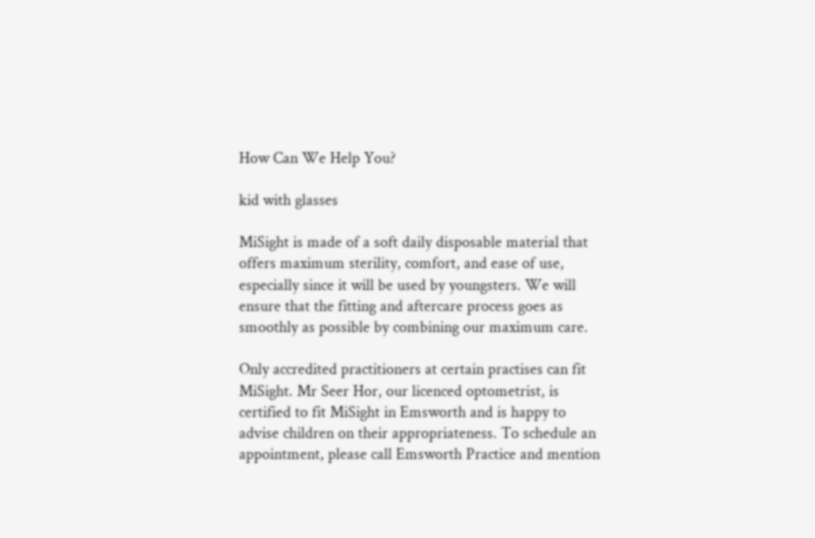How Can We Help You?

kid with glasses

MiSight is made of a soft daily disposable material that offers maximum sterility, comfort, and ease of use, especially since it will be used by youngsters. We will ensure that the fitting and aftercare process goes as smoothly as possible by combining our maximum care.

Only accredited practitioners at certain practises can fit MiSight. Mr Seer Hor, our licenced optometrist, is certified to fit MiSight in Emsworth and is happy to advise children on their appropriateness. To schedule an appointment, please call Emsworth Practice and mention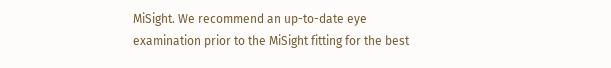MiSight. We recommend an up-to-date eye examination prior to the MiSight fitting for the best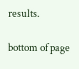results.

bottom of page